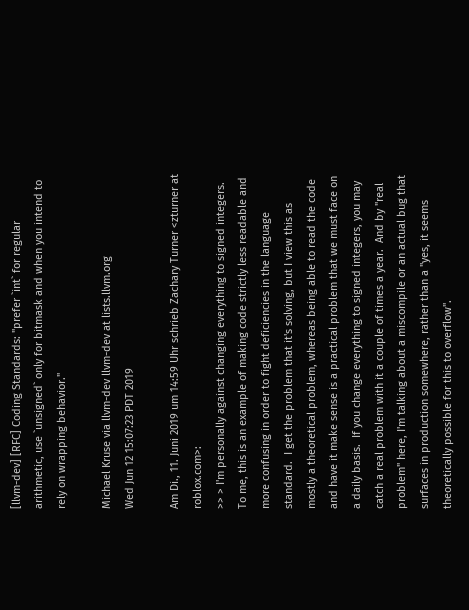[llvm-dev] [RFC] Coding Standards: "prefer `int` for regular arithmetic, use `unsigned` only for bitmask and when you intend to rely on wrapping behavior."

Michael Kruse via llvm-dev llvm-dev at lists.llvm.org
Wed Jun 12 15:07:23 PDT 2019

Am Di., 11. Juni 2019 um 14:59 Uhr schrieb Zachary Turner <zturner at roblox.com>:
>> > I'm personally against changing everything to signed integers.  To me, this is an example of making code strictly less readable and more confusing in order to fight deficiencies in the language standard.  I get the problem that it's solving, but I view this as mostly a theoretical problem, whereas being able to read the code and have it make sense is a practical problem that we must face on a daily basis.  If you change everything to signed integers, you may catch a real problem with it a couple of times a year.  And by "real problem" here, I'm talking about a miscompile or an actual bug that surfaces in production somewhere, rather than a "yes, it seems theoretically possible for this to overflow".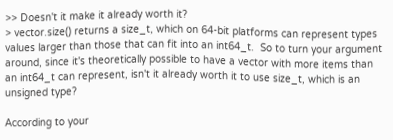>> Doesn't it make it already worth it?
> vector.size() returns a size_t, which on 64-bit platforms can represent types values larger than those that can fit into an int64_t.  So to turn your argument around, since it's theoretically possible to have a vector with more items than an int64_t can represent, isn't it already worth it to use size_t, which is an unsigned type?

According to your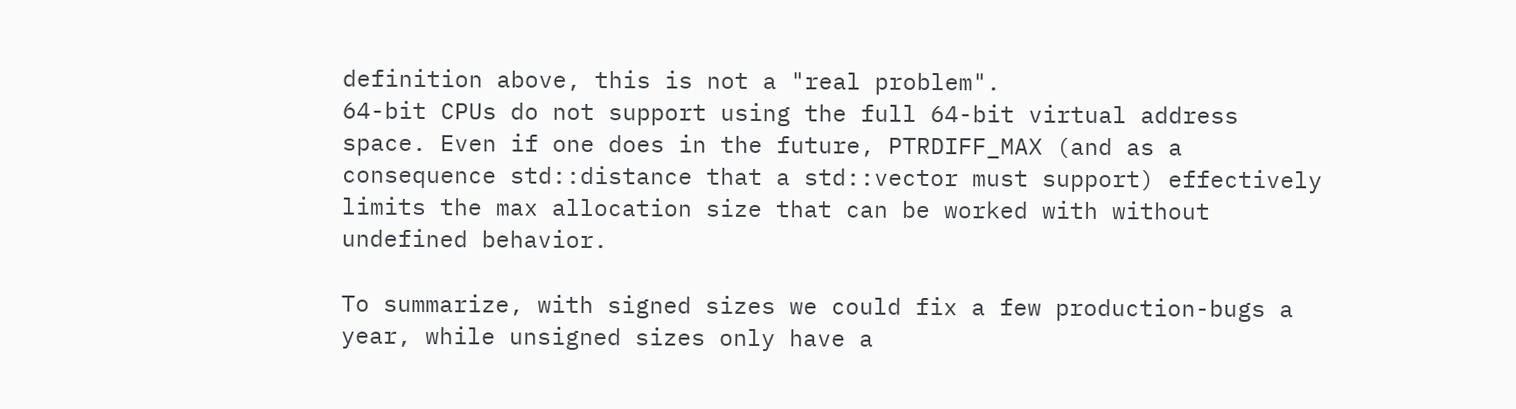definition above, this is not a "real problem".
64-bit CPUs do not support using the full 64-bit virtual address
space. Even if one does in the future, PTRDIFF_MAX (and as a
consequence std::distance that a std::vector must support) effectively
limits the max allocation size that can be worked with without
undefined behavior.

To summarize, with signed sizes we could fix a few production-bugs a
year, while unsigned sizes only have a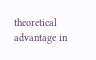theoretical advantage in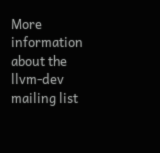More information about the llvm-dev mailing list